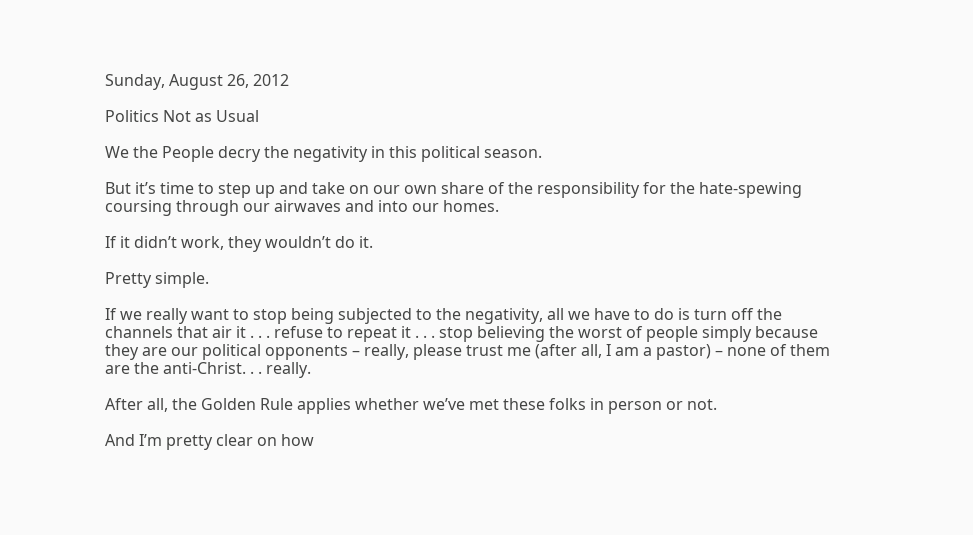Sunday, August 26, 2012

Politics Not as Usual

We the People decry the negativity in this political season.

But it’s time to step up and take on our own share of the responsibility for the hate-spewing coursing through our airwaves and into our homes.

If it didn’t work, they wouldn’t do it.

Pretty simple.

If we really want to stop being subjected to the negativity, all we have to do is turn off the channels that air it . . . refuse to repeat it . . . stop believing the worst of people simply because they are our political opponents – really, please trust me (after all, I am a pastor) – none of them are the anti-Christ. . . really.

After all, the Golden Rule applies whether we’ve met these folks in person or not.

And I’m pretty clear on how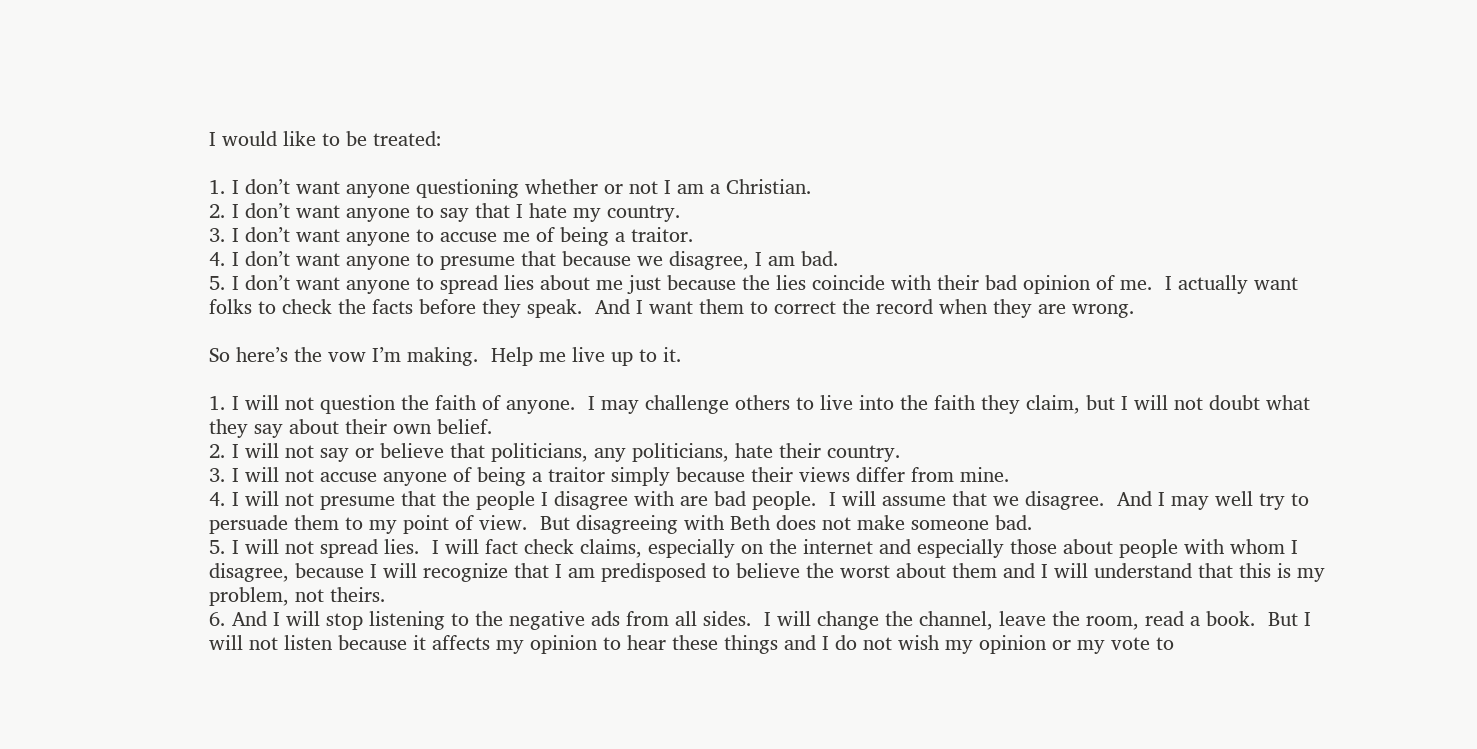I would like to be treated:

1. I don’t want anyone questioning whether or not I am a Christian.
2. I don’t want anyone to say that I hate my country.
3. I don’t want anyone to accuse me of being a traitor.
4. I don’t want anyone to presume that because we disagree, I am bad.
5. I don’t want anyone to spread lies about me just because the lies coincide with their bad opinion of me.  I actually want folks to check the facts before they speak.  And I want them to correct the record when they are wrong.

So here’s the vow I’m making.  Help me live up to it.

1. I will not question the faith of anyone.  I may challenge others to live into the faith they claim, but I will not doubt what they say about their own belief.
2. I will not say or believe that politicians, any politicians, hate their country.
3. I will not accuse anyone of being a traitor simply because their views differ from mine.
4. I will not presume that the people I disagree with are bad people.  I will assume that we disagree.  And I may well try to persuade them to my point of view.  But disagreeing with Beth does not make someone bad.
5. I will not spread lies.  I will fact check claims, especially on the internet and especially those about people with whom I disagree, because I will recognize that I am predisposed to believe the worst about them and I will understand that this is my problem, not theirs.
6. And I will stop listening to the negative ads from all sides.  I will change the channel, leave the room, read a book.  But I will not listen because it affects my opinion to hear these things and I do not wish my opinion or my vote to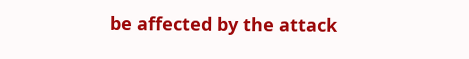be affected by the attack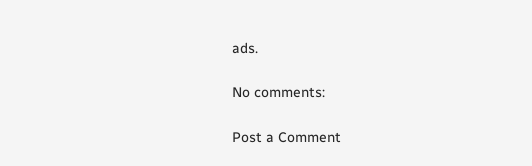ads.

No comments:

Post a Comment